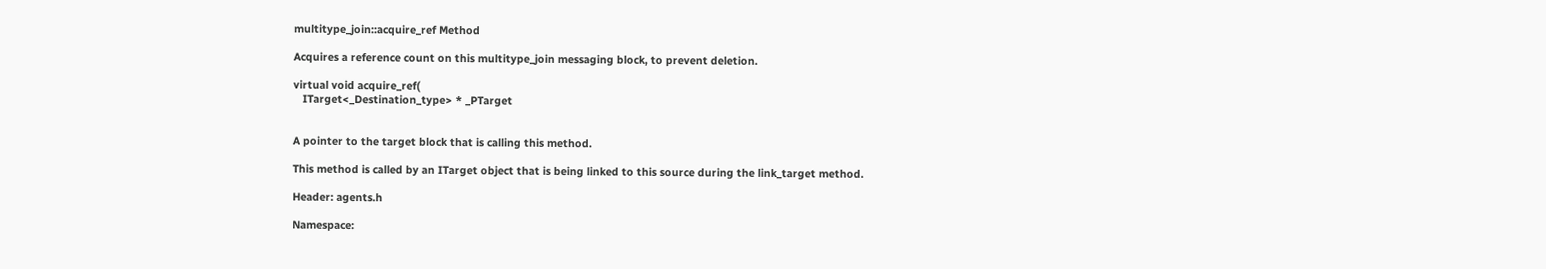multitype_join::acquire_ref Method

Acquires a reference count on this multitype_join messaging block, to prevent deletion.

virtual void acquire_ref(
   ITarget<_Destination_type> * _PTarget


A pointer to the target block that is calling this method.

This method is called by an ITarget object that is being linked to this source during the link_target method.

Header: agents.h

Namespace: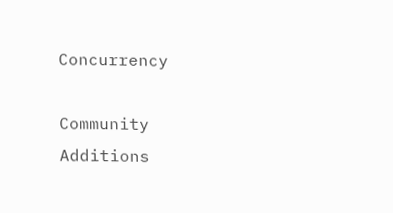Concurrency

Community Additions